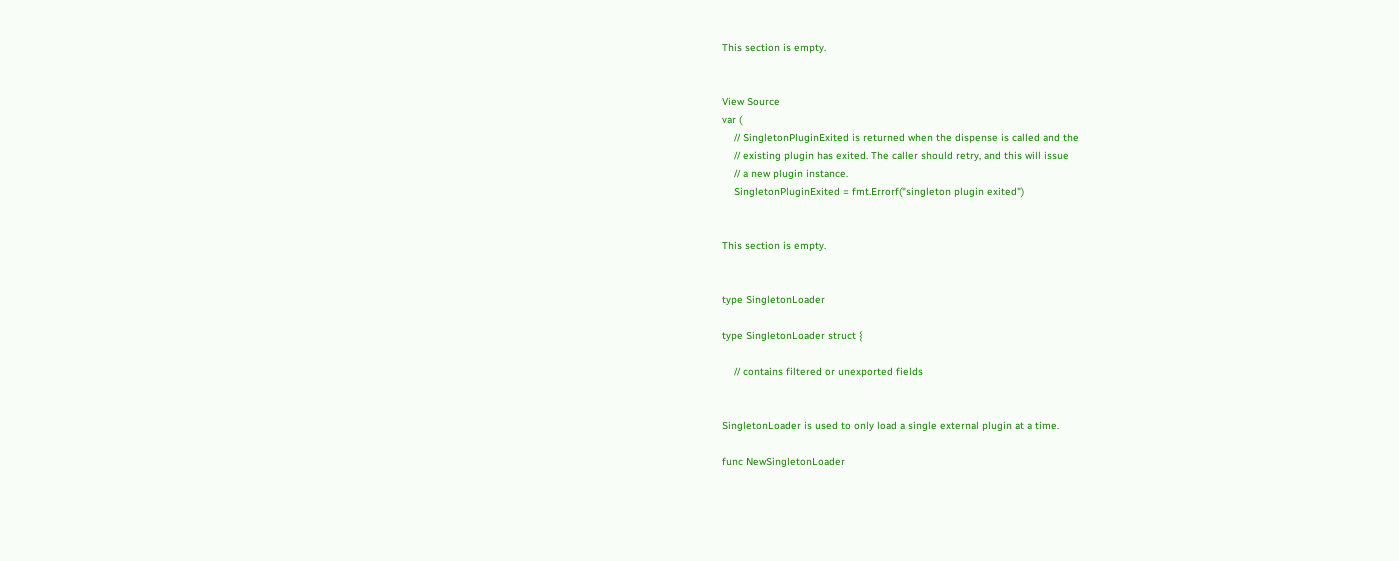This section is empty.


View Source
var (
    // SingletonPluginExited is returned when the dispense is called and the
    // existing plugin has exited. The caller should retry, and this will issue
    // a new plugin instance.
    SingletonPluginExited = fmt.Errorf("singleton plugin exited")


This section is empty.


type SingletonLoader

type SingletonLoader struct {

    // contains filtered or unexported fields


SingletonLoader is used to only load a single external plugin at a time.

func NewSingletonLoader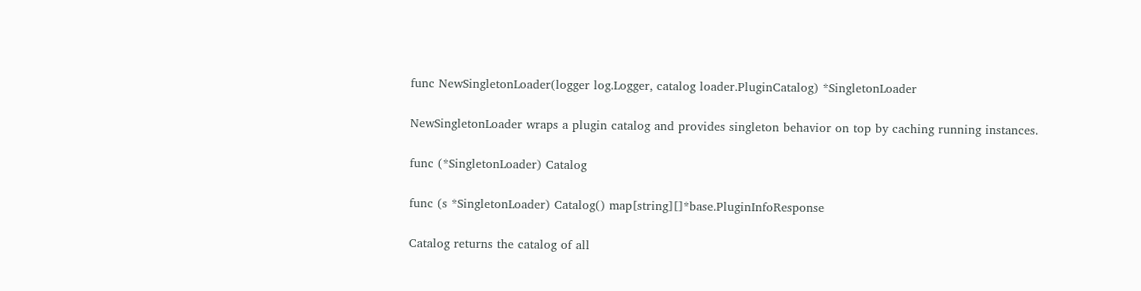func NewSingletonLoader(logger log.Logger, catalog loader.PluginCatalog) *SingletonLoader

NewSingletonLoader wraps a plugin catalog and provides singleton behavior on top by caching running instances.

func (*SingletonLoader) Catalog

func (s *SingletonLoader) Catalog() map[string][]*base.PluginInfoResponse

Catalog returns the catalog of all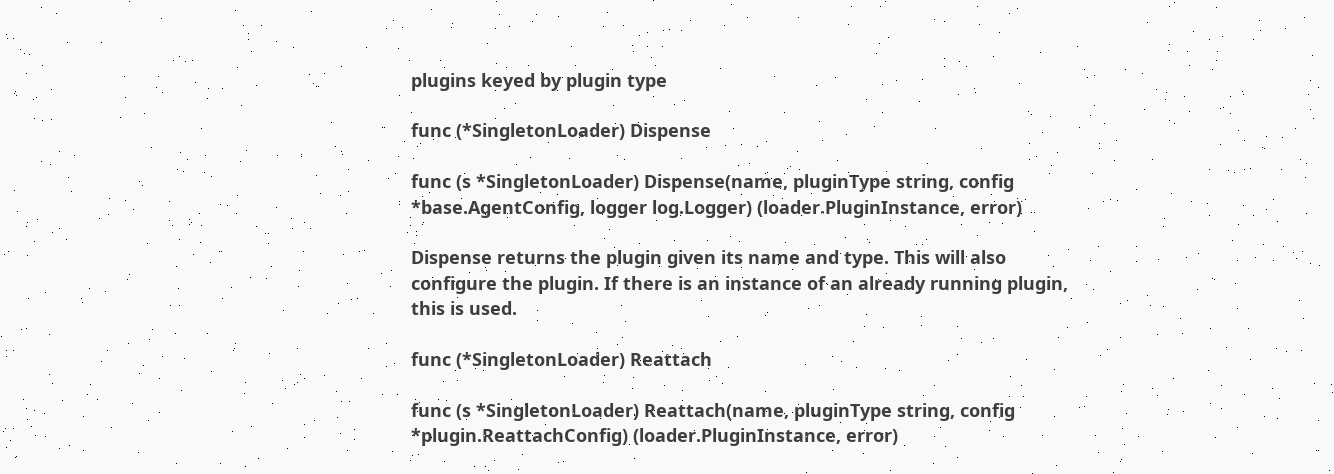plugins keyed by plugin type

func (*SingletonLoader) Dispense

func (s *SingletonLoader) Dispense(name, pluginType string, config *base.AgentConfig, logger log.Logger) (loader.PluginInstance, error)

Dispense returns the plugin given its name and type. This will also configure the plugin. If there is an instance of an already running plugin, this is used.

func (*SingletonLoader) Reattach

func (s *SingletonLoader) Reattach(name, pluginType string, config *plugin.ReattachConfig) (loader.PluginInstance, error)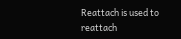Reattach is used to reattach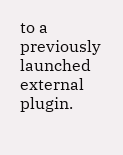to a previously launched external plugin.